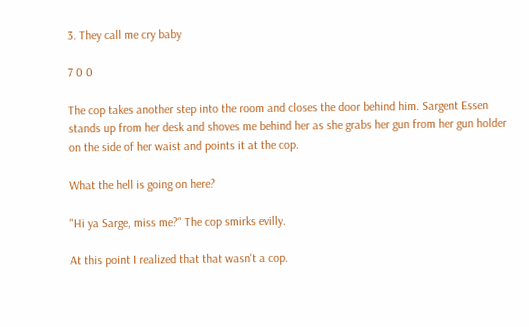3. They call me cry baby

7 0 0

The cop takes another step into the room and closes the door behind him. Sargent Essen stands up from her desk and shoves me behind her as she grabs her gun from her gun holder on the side of her waist and points it at the cop.

What the hell is going on here?

"Hi ya Sarge, miss me?" The cop smirks evilly.

At this point I realized that that wasn't a cop.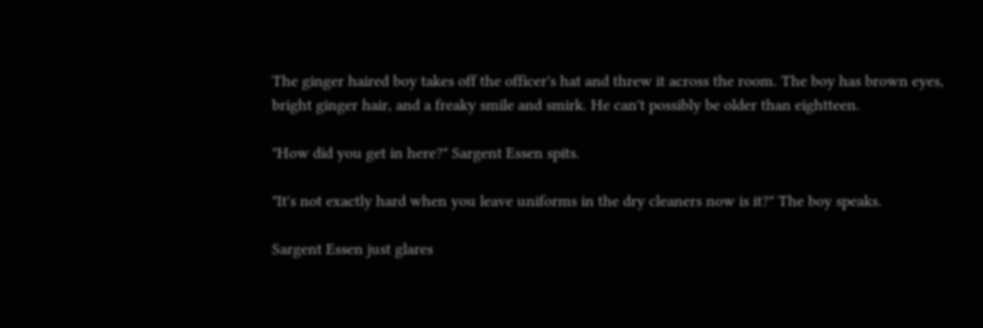The ginger haired boy takes off the officer's hat and threw it across the room. The boy has brown eyes, bright ginger hair, and a freaky smile and smirk. He can't possibly be older than eightteen.

"How did you get in here?" Sargent Essen spits.

"It's not exactly hard when you leave uniforms in the dry cleaners now is it?" The boy speaks.

Sargent Essen just glares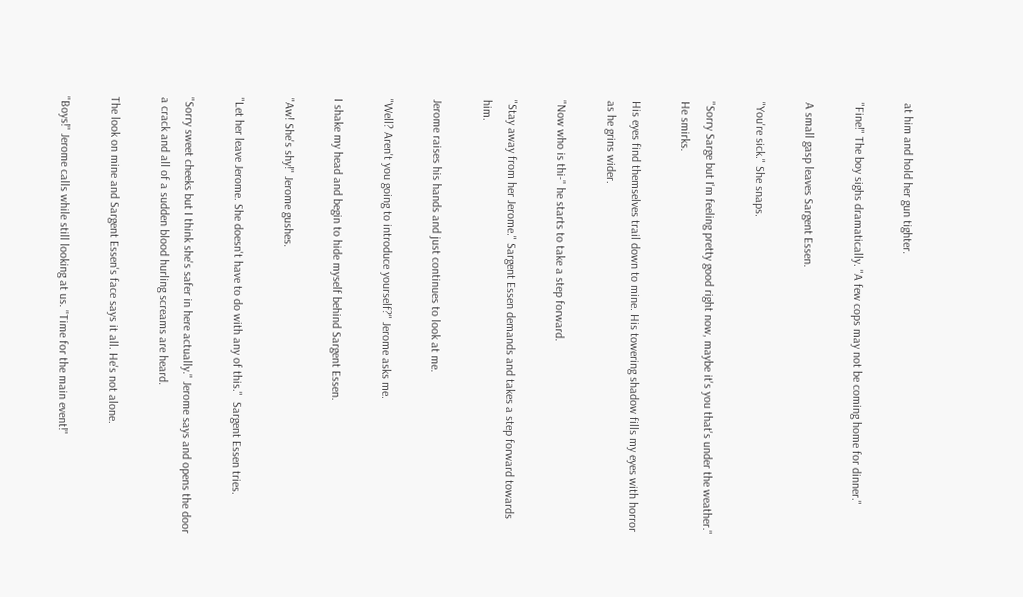at him and hold her gun tighter.

"Fine!" The boy sighs dramatically. "A few cops may not be coming home for dinner."

A small gasp leaves Sargent Essen.

"You're sick." She snaps.

"Sorry Sarge but I'm feeling pretty good right now, maybe it's you that's under the weather." He smirks.

His eyes find themselves trail down to mine. His towering shadow fills my eyes with horror as he grins wider.

"Now who is thi-" he starts to take a step forward.

"Stay away from her Jerome." Sargent Essen demands and takes a step forward towards him.

Jerome raises his hands and just continues to look at me.

"Well? Aren't you going to introduce yourself?" Jerome asks me.

I shake my head and begin to hide myself behind Sargent Essen.

"Aw! She's shy!" Jerome gushes.

"Let her leave Jerome. She doesn't have to do with any of this."  Sargent Essen tries.

"Sorry sweet cheeks but I think she's safer in here actually." Jerome says and opens the door a crack and all of a sudden blood hurling screams are heard.

The look on mine and Sargent Essen's face says it all. He's not alone.

"Boys!" Jerome calls while still looking at us. "Time for the main event!"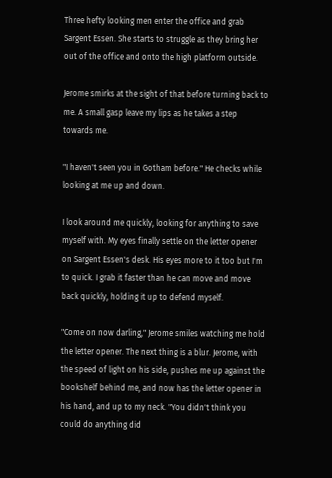Three hefty looking men enter the office and grab Sargent Essen. She starts to struggle as they bring her out of the office and onto the high platform outside.

Jerome smirks at the sight of that before turning back to me. A small gasp leave my lips as he takes a step towards me.

"I haven't seen you in Gotham before." He checks while looking at me up and down.

I look around me quickly, looking for anything to save myself with. My eyes finally settle on the letter opener on Sargent Essen's desk. His eyes more to it too but I'm to quick. I grab it faster than he can move and move back quickly, holding it up to defend myself.

"Come on now darling," Jerome smiles watching me hold the letter opener. The next thing is a blur. Jerome, with the speed of light on his side, pushes me up against the bookshelf behind me, and now has the letter opener in his hand, and up to my neck. "You didn't think you could do anything did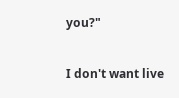you?"

I don't want live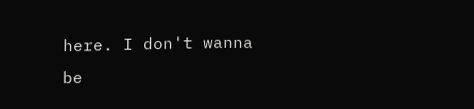here. I don't wanna be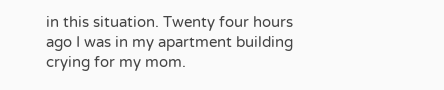in this situation. Twenty four hours ago I was in my apartment building crying for my mom.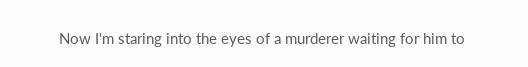Now I'm staring into the eyes of a murderer waiting for him to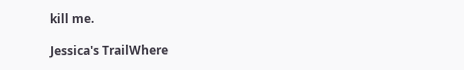kill me.

Jessica's TrailWhere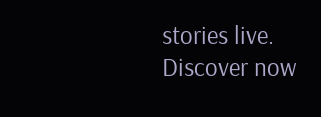stories live. Discover now